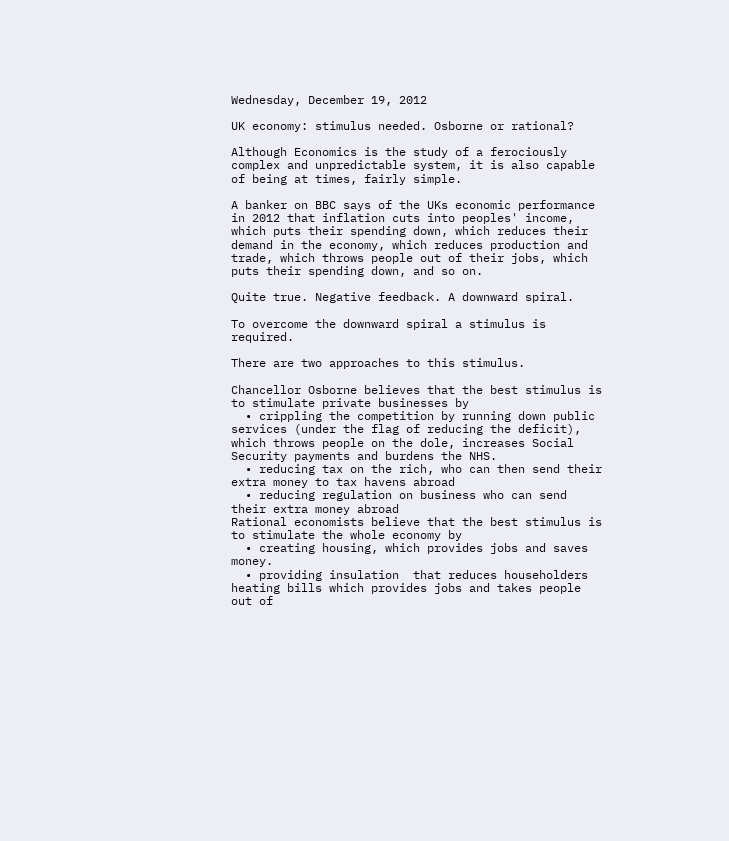Wednesday, December 19, 2012

UK economy: stimulus needed. Osborne or rational?

Although Economics is the study of a ferociously complex and unpredictable system, it is also capable of being at times, fairly simple.

A banker on BBC says of the UKs economic performance in 2012 that inflation cuts into peoples' income, which puts their spending down, which reduces their demand in the economy, which reduces production and trade, which throws people out of their jobs, which puts their spending down, and so on.

Quite true. Negative feedback. A downward spiral.

To overcome the downward spiral a stimulus is required.

There are two approaches to this stimulus.

Chancellor Osborne believes that the best stimulus is to stimulate private businesses by
  • crippling the competition by running down public services (under the flag of reducing the deficit), which throws people on the dole, increases Social Security payments and burdens the NHS.
  • reducing tax on the rich, who can then send their extra money to tax havens abroad
  • reducing regulation on business who can send their extra money abroad
Rational economists believe that the best stimulus is to stimulate the whole economy by
  • creating housing, which provides jobs and saves money.
  • providing insulation  that reduces householders heating bills which provides jobs and takes people out of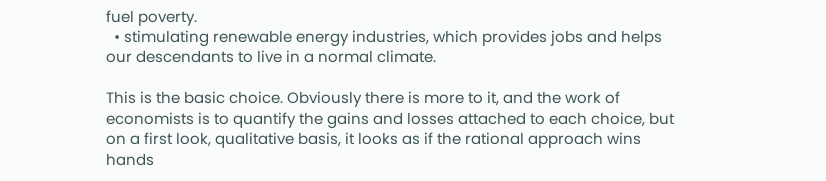fuel poverty.
  • stimulating renewable energy industries, which provides jobs and helps our descendants to live in a normal climate.

This is the basic choice. Obviously there is more to it, and the work of economists is to quantify the gains and losses attached to each choice, but on a first look, qualitative basis, it looks as if the rational approach wins hands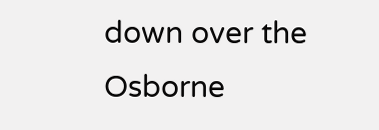down over the Osborne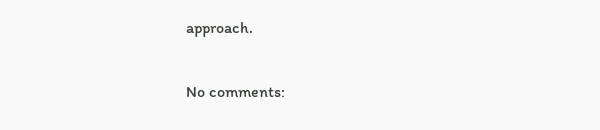approach.

No comments: